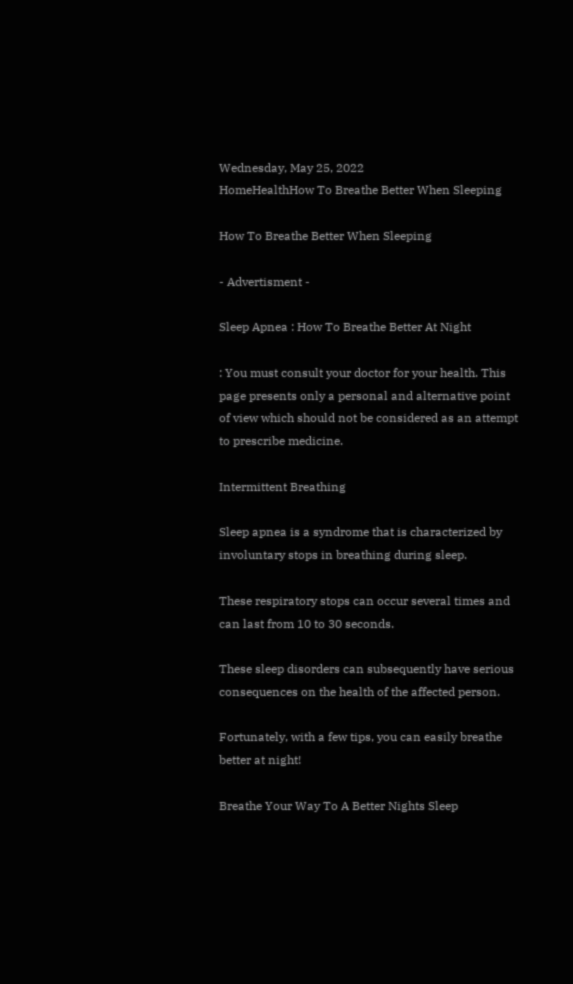Wednesday, May 25, 2022
HomeHealthHow To Breathe Better When Sleeping

How To Breathe Better When Sleeping

- Advertisment -

Sleep Apnea : How To Breathe Better At Night

: You must consult your doctor for your health. This page presents only a personal and alternative point of view which should not be considered as an attempt to prescribe medicine.

Intermittent Breathing

Sleep apnea is a syndrome that is characterized by involuntary stops in breathing during sleep.

These respiratory stops can occur several times and can last from 10 to 30 seconds.

These sleep disorders can subsequently have serious consequences on the health of the affected person.

Fortunately, with a few tips, you can easily breathe better at night!

Breathe Your Way To A Better Nights Sleep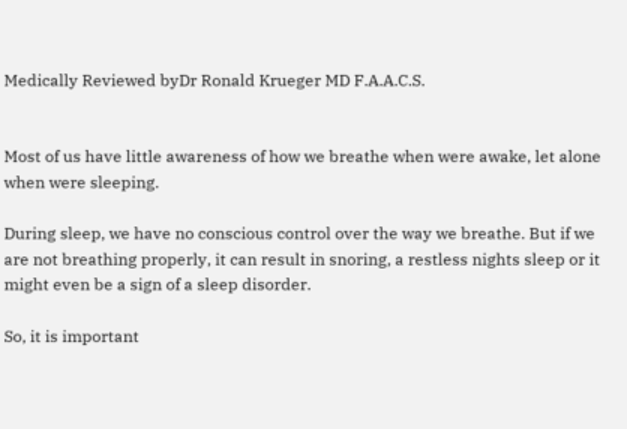Medically Reviewed byDr Ronald Krueger MD F.A.A.C.S.


Most of us have little awareness of how we breathe when were awake, let alone when were sleeping.

During sleep, we have no conscious control over the way we breathe. But if we are not breathing properly, it can result in snoring, a restless nights sleep or it might even be a sign of a sleep disorder.

So, it is important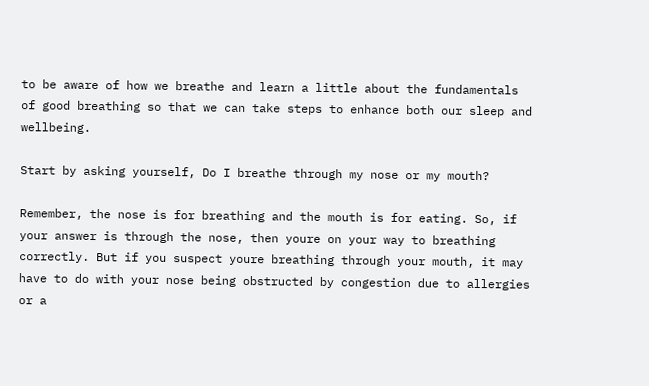to be aware of how we breathe and learn a little about the fundamentals of good breathing so that we can take steps to enhance both our sleep and wellbeing.

Start by asking yourself, Do I breathe through my nose or my mouth?

Remember, the nose is for breathing and the mouth is for eating. So, if your answer is through the nose, then youre on your way to breathing correctly. But if you suspect youre breathing through your mouth, it may have to do with your nose being obstructed by congestion due to allergies or a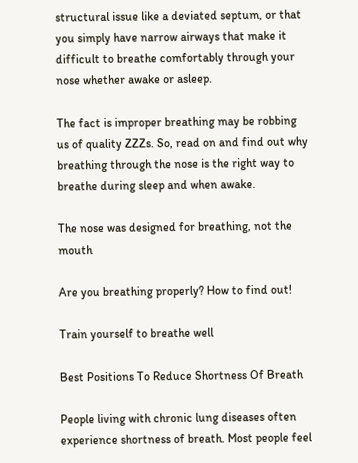structural issue like a deviated septum, or that you simply have narrow airways that make it difficult to breathe comfortably through your nose whether awake or asleep.

The fact is improper breathing may be robbing us of quality ZZZs. So, read on and find out why breathing through the nose is the right way to breathe during sleep and when awake.

The nose was designed for breathing, not the mouth

Are you breathing properly? How to find out!

Train yourself to breathe well

Best Positions To Reduce Shortness Of Breath

People living with chronic lung diseases often experience shortness of breath. Most people feel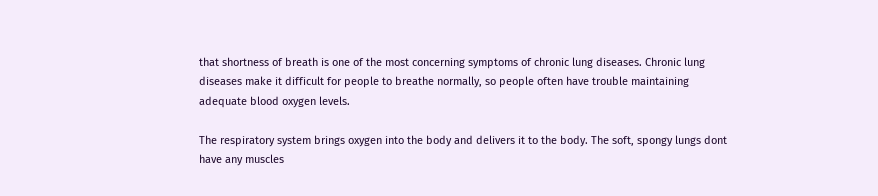that shortness of breath is one of the most concerning symptoms of chronic lung diseases. Chronic lung diseases make it difficult for people to breathe normally, so people often have trouble maintaining adequate blood oxygen levels.

The respiratory system brings oxygen into the body and delivers it to the body. The soft, spongy lungs dont have any muscles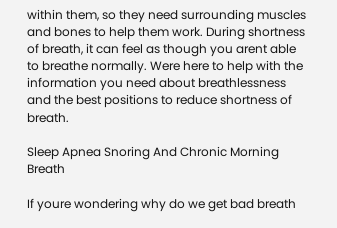within them, so they need surrounding muscles and bones to help them work. During shortness of breath, it can feel as though you arent able to breathe normally. Were here to help with the information you need about breathlessness and the best positions to reduce shortness of breath.

Sleep Apnea Snoring And Chronic Morning Breath

If youre wondering why do we get bad breath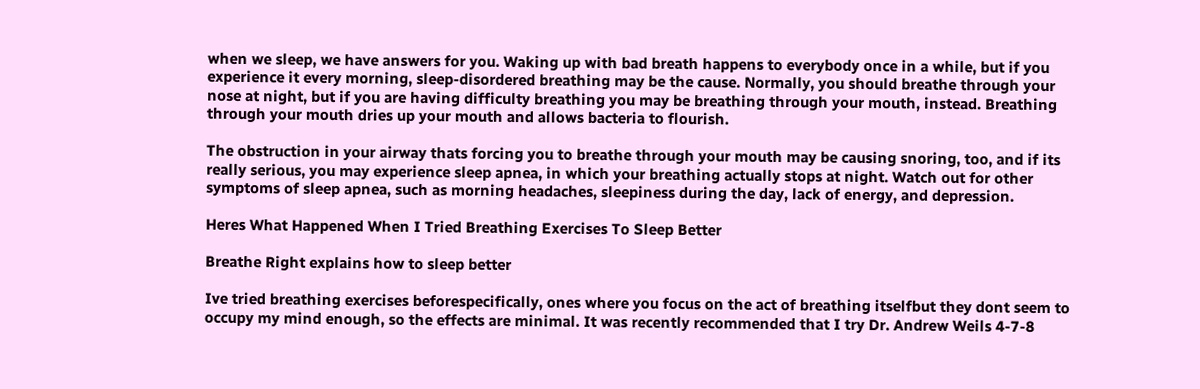when we sleep, we have answers for you. Waking up with bad breath happens to everybody once in a while, but if you experience it every morning, sleep-disordered breathing may be the cause. Normally, you should breathe through your nose at night, but if you are having difficulty breathing you may be breathing through your mouth, instead. Breathing through your mouth dries up your mouth and allows bacteria to flourish.

The obstruction in your airway thats forcing you to breathe through your mouth may be causing snoring, too, and if its really serious, you may experience sleep apnea, in which your breathing actually stops at night. Watch out for other symptoms of sleep apnea, such as morning headaches, sleepiness during the day, lack of energy, and depression.

Heres What Happened When I Tried Breathing Exercises To Sleep Better

Breathe Right explains how to sleep better

Ive tried breathing exercises beforespecifically, ones where you focus on the act of breathing itselfbut they dont seem to occupy my mind enough, so the effects are minimal. It was recently recommended that I try Dr. Andrew Weils 4-7-8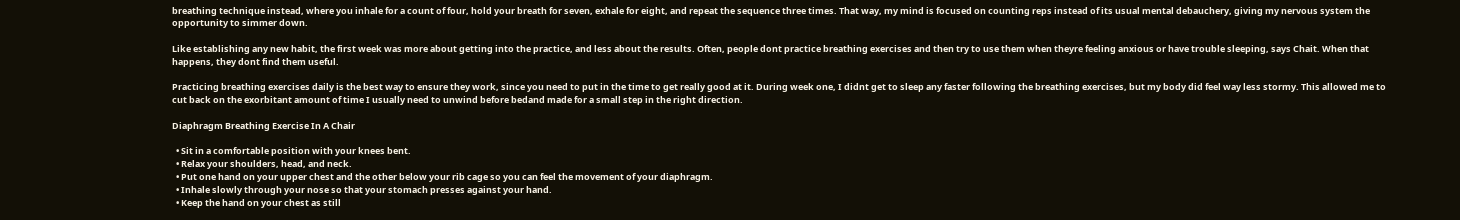breathing technique instead, where you inhale for a count of four, hold your breath for seven, exhale for eight, and repeat the sequence three times. That way, my mind is focused on counting reps instead of its usual mental debauchery, giving my nervous system the opportunity to simmer down.

Like establishing any new habit, the first week was more about getting into the practice, and less about the results. Often, people dont practice breathing exercises and then try to use them when theyre feeling anxious or have trouble sleeping, says Chait. When that happens, they dont find them useful.

Practicing breathing exercises daily is the best way to ensure they work, since you need to put in the time to get really good at it. During week one, I didnt get to sleep any faster following the breathing exercises, but my body did feel way less stormy. This allowed me to cut back on the exorbitant amount of time I usually need to unwind before bedand made for a small step in the right direction.

Diaphragm Breathing Exercise In A Chair

  • Sit in a comfortable position with your knees bent.
  • Relax your shoulders, head, and neck.
  • Put one hand on your upper chest and the other below your rib cage so you can feel the movement of your diaphragm.
  • Inhale slowly through your nose so that your stomach presses against your hand.
  • Keep the hand on your chest as still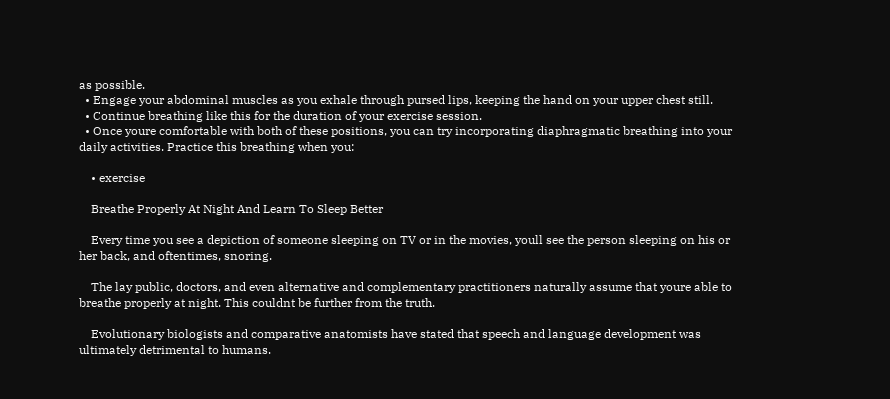as possible.
  • Engage your abdominal muscles as you exhale through pursed lips, keeping the hand on your upper chest still.
  • Continue breathing like this for the duration of your exercise session.
  • Once youre comfortable with both of these positions, you can try incorporating diaphragmatic breathing into your daily activities. Practice this breathing when you:

    • exercise

    Breathe Properly At Night And Learn To Sleep Better

    Every time you see a depiction of someone sleeping on TV or in the movies, youll see the person sleeping on his or her back, and oftentimes, snoring.

    The lay public, doctors, and even alternative and complementary practitioners naturally assume that youre able to breathe properly at night. This couldnt be further from the truth.

    Evolutionary biologists and comparative anatomists have stated that speech and language development was ultimately detrimental to humans.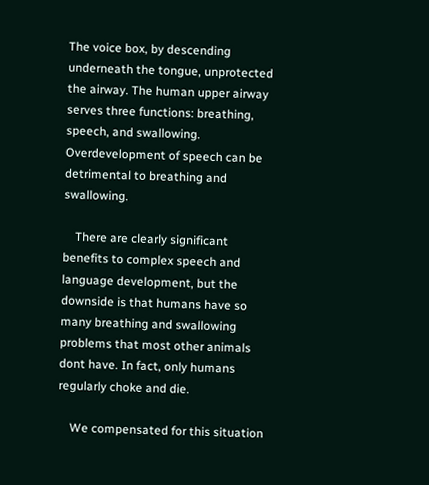The voice box, by descending underneath the tongue, unprotected the airway. The human upper airway serves three functions: breathing, speech, and swallowing. Overdevelopment of speech can be detrimental to breathing and swallowing.

    There are clearly significant benefits to complex speech and language development, but the downside is that humans have so many breathing and swallowing problems that most other animals dont have. In fact, only humans regularly choke and die.

    We compensated for this situation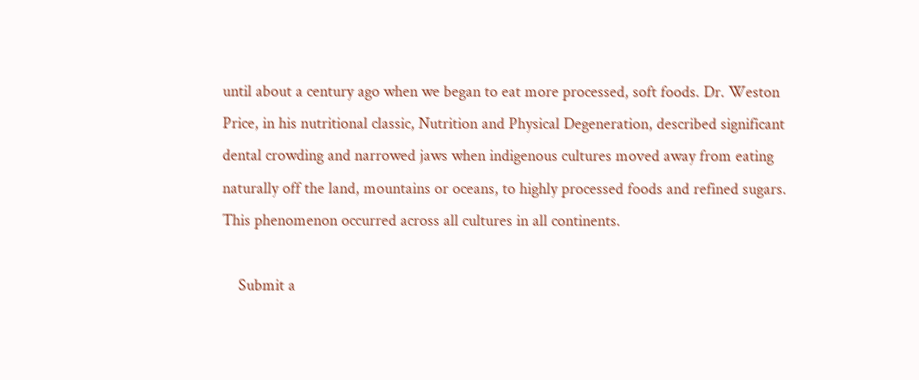until about a century ago when we began to eat more processed, soft foods. Dr. Weston Price, in his nutritional classic, Nutrition and Physical Degeneration, described significant dental crowding and narrowed jaws when indigenous cultures moved away from eating naturally off the land, mountains or oceans, to highly processed foods and refined sugars. This phenomenon occurred across all cultures in all continents.

    Submit a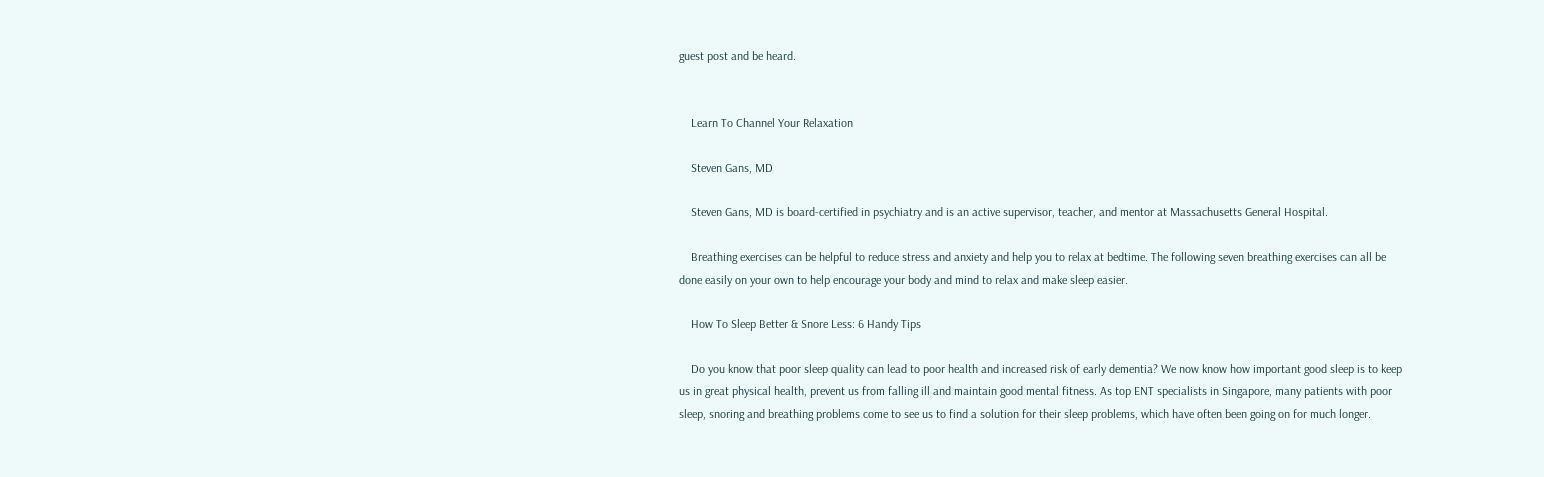guest post and be heard.


    Learn To Channel Your Relaxation

    Steven Gans, MD

    Steven Gans, MD is board-certified in psychiatry and is an active supervisor, teacher, and mentor at Massachusetts General Hospital.

    Breathing exercises can be helpful to reduce stress and anxiety and help you to relax at bedtime. The following seven breathing exercises can all be done easily on your own to help encourage your body and mind to relax and make sleep easier.

    How To Sleep Better & Snore Less: 6 Handy Tips

    Do you know that poor sleep quality can lead to poor health and increased risk of early dementia? We now know how important good sleep is to keep us in great physical health, prevent us from falling ill and maintain good mental fitness. As top ENT specialists in Singapore, many patients with poor sleep, snoring and breathing problems come to see us to find a solution for their sleep problems, which have often been going on for much longer.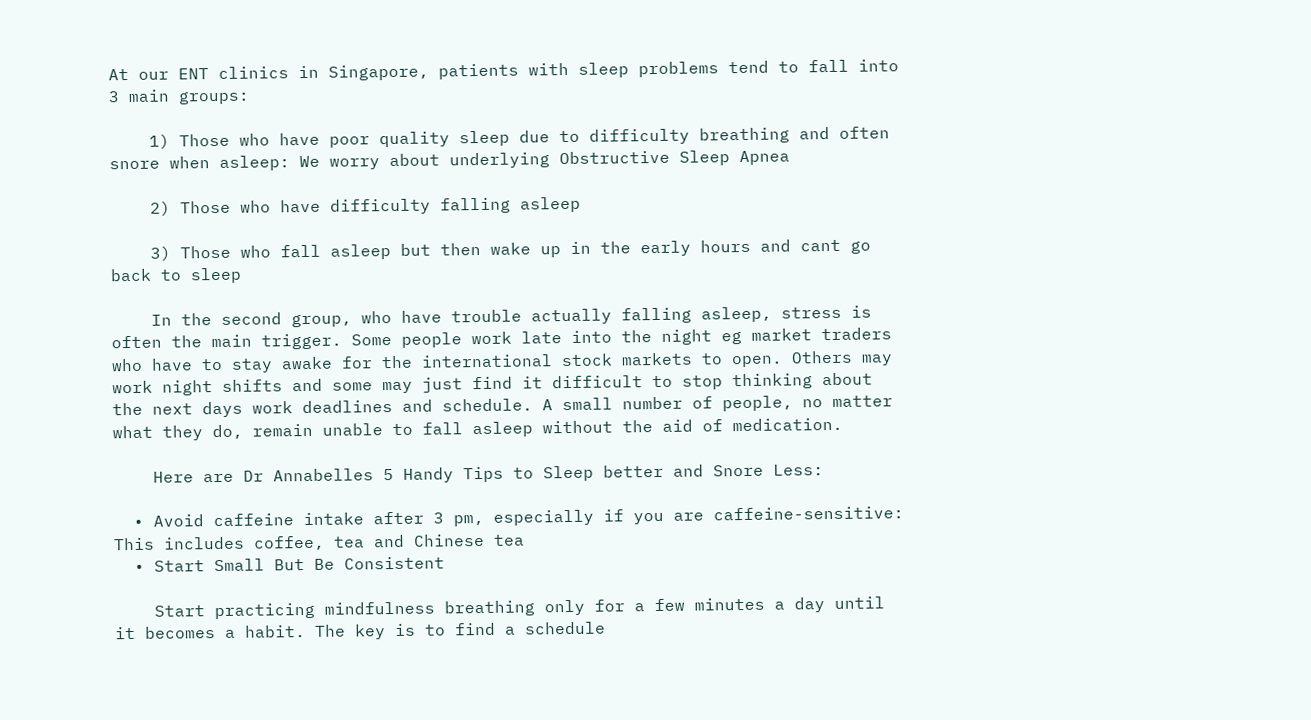At our ENT clinics in Singapore, patients with sleep problems tend to fall into 3 main groups:

    1) Those who have poor quality sleep due to difficulty breathing and often snore when asleep: We worry about underlying Obstructive Sleep Apnea

    2) Those who have difficulty falling asleep

    3) Those who fall asleep but then wake up in the early hours and cant go back to sleep

    In the second group, who have trouble actually falling asleep, stress is often the main trigger. Some people work late into the night eg market traders who have to stay awake for the international stock markets to open. Others may work night shifts and some may just find it difficult to stop thinking about the next days work deadlines and schedule. A small number of people, no matter what they do, remain unable to fall asleep without the aid of medication.

    Here are Dr Annabelles 5 Handy Tips to Sleep better and Snore Less:

  • Avoid caffeine intake after 3 pm, especially if you are caffeine-sensitive: This includes coffee, tea and Chinese tea
  • Start Small But Be Consistent

    Start practicing mindfulness breathing only for a few minutes a day until it becomes a habit. The key is to find a schedule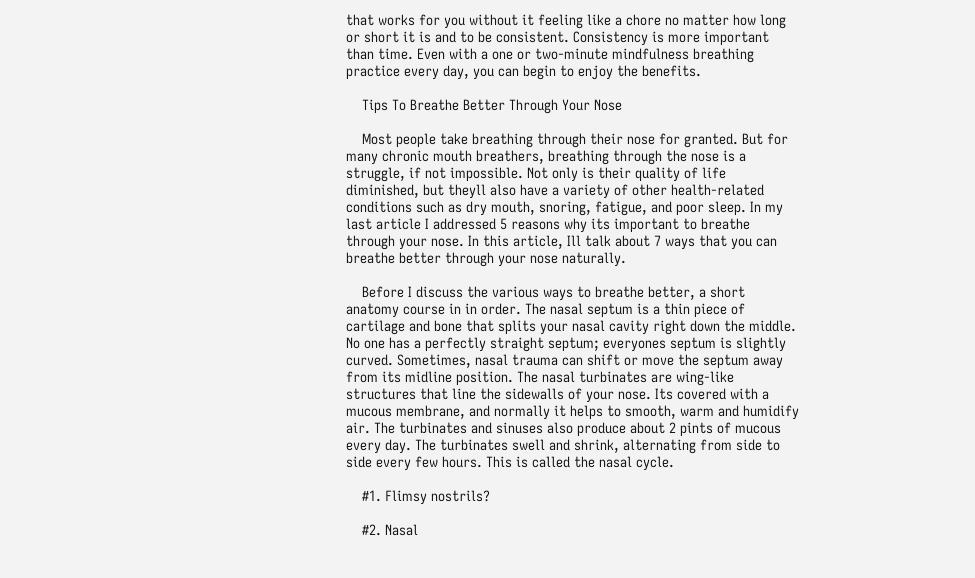that works for you without it feeling like a chore no matter how long or short it is and to be consistent. Consistency is more important than time. Even with a one or two-minute mindfulness breathing practice every day, you can begin to enjoy the benefits.

    Tips To Breathe Better Through Your Nose

    Most people take breathing through their nose for granted. But for many chronic mouth breathers, breathing through the nose is a struggle, if not impossible. Not only is their quality of life diminished, but theyll also have a variety of other health-related conditions such as dry mouth, snoring, fatigue, and poor sleep. In my last article I addressed 5 reasons why its important to breathe through your nose. In this article, Ill talk about 7 ways that you can breathe better through your nose naturally.

    Before I discuss the various ways to breathe better, a short anatomy course in in order. The nasal septum is a thin piece of cartilage and bone that splits your nasal cavity right down the middle. No one has a perfectly straight septum; everyones septum is slightly curved. Sometimes, nasal trauma can shift or move the septum away from its midline position. The nasal turbinates are wing-like structures that line the sidewalls of your nose. Its covered with a mucous membrane, and normally it helps to smooth, warm and humidify air. The turbinates and sinuses also produce about 2 pints of mucous every day. The turbinates swell and shrink, alternating from side to side every few hours. This is called the nasal cycle.

    #1. Flimsy nostrils?

    #2. Nasal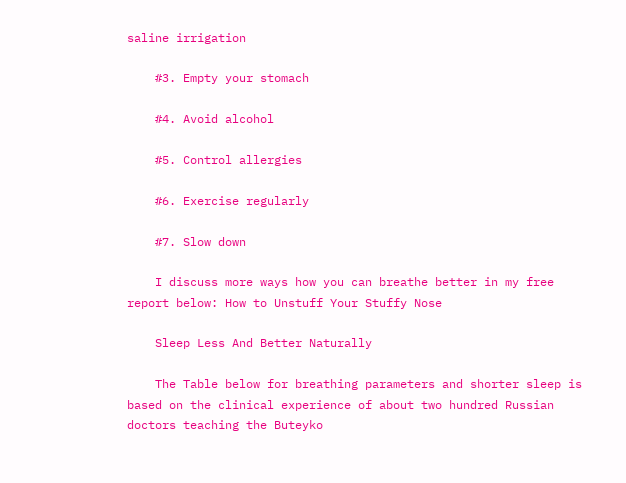saline irrigation

    #3. Empty your stomach

    #4. Avoid alcohol

    #5. Control allergies

    #6. Exercise regularly

    #7. Slow down

    I discuss more ways how you can breathe better in my free report below: How to Unstuff Your Stuffy Nose

    Sleep Less And Better Naturally

    The Table below for breathing parameters and shorter sleep is based on the clinical experience of about two hundred Russian doctors teaching the Buteyko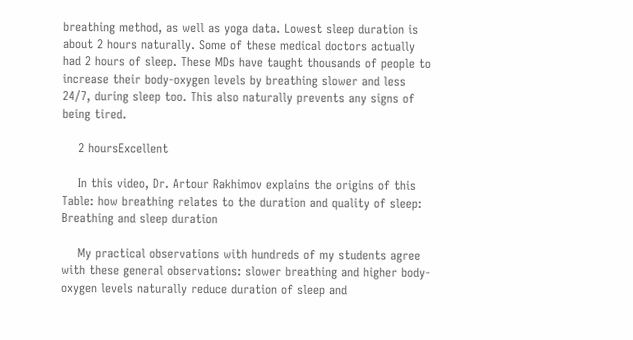breathing method, as well as yoga data. Lowest sleep duration is about 2 hours naturally. Some of these medical doctors actually had 2 hours of sleep. These MDs have taught thousands of people to increase their body-oxygen levels by breathing slower and less 24/7, during sleep too. This also naturally prevents any signs of being tired.

    2 hoursExcellent

    In this video, Dr. Artour Rakhimov explains the origins of this Table: how breathing relates to the duration and quality of sleep: Breathing and sleep duration

    My practical observations with hundreds of my students agree with these general observations: slower breathing and higher body-oxygen levels naturally reduce duration of sleep and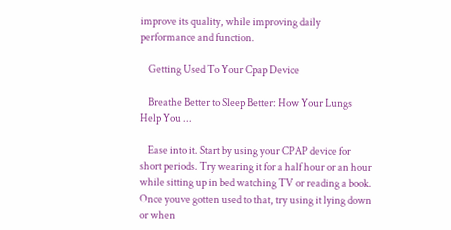improve its quality, while improving daily performance and function.

    Getting Used To Your Cpap Device

    Breathe Better to Sleep Better: How Your Lungs Help You ...

    Ease into it. Start by using your CPAP device for short periods. Try wearing it for a half hour or an hour while sitting up in bed watching TV or reading a book. Once youve gotten used to that, try using it lying down or when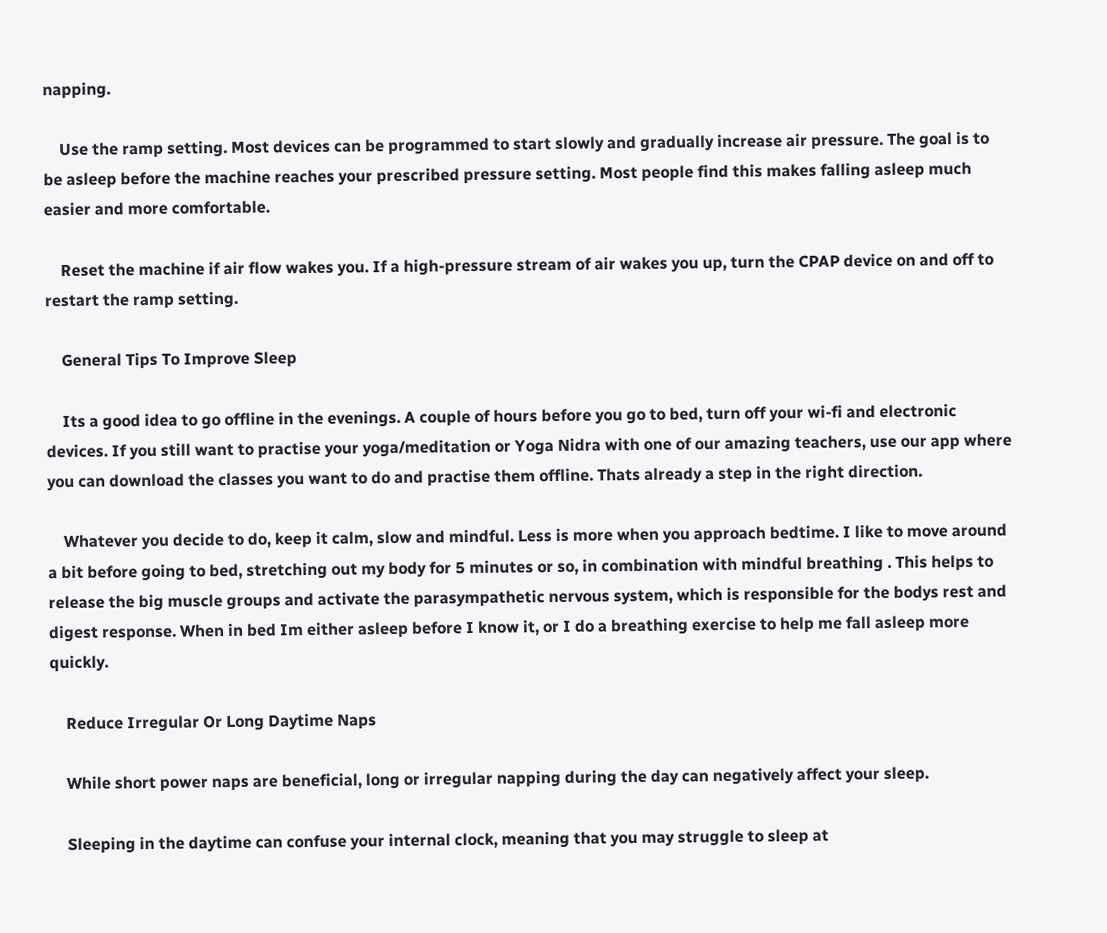napping.

    Use the ramp setting. Most devices can be programmed to start slowly and gradually increase air pressure. The goal is to be asleep before the machine reaches your prescribed pressure setting. Most people find this makes falling asleep much easier and more comfortable.

    Reset the machine if air flow wakes you. If a high-pressure stream of air wakes you up, turn the CPAP device on and off to restart the ramp setting.

    General Tips To Improve Sleep

    Its a good idea to go offline in the evenings. A couple of hours before you go to bed, turn off your wi-fi and electronic devices. If you still want to practise your yoga/meditation or Yoga Nidra with one of our amazing teachers, use our app where you can download the classes you want to do and practise them offline. Thats already a step in the right direction.

    Whatever you decide to do, keep it calm, slow and mindful. Less is more when you approach bedtime. I like to move around a bit before going to bed, stretching out my body for 5 minutes or so, in combination with mindful breathing . This helps to release the big muscle groups and activate the parasympathetic nervous system, which is responsible for the bodys rest and digest response. When in bed Im either asleep before I know it, or I do a breathing exercise to help me fall asleep more quickly.

    Reduce Irregular Or Long Daytime Naps

    While short power naps are beneficial, long or irregular napping during the day can negatively affect your sleep.

    Sleeping in the daytime can confuse your internal clock, meaning that you may struggle to sleep at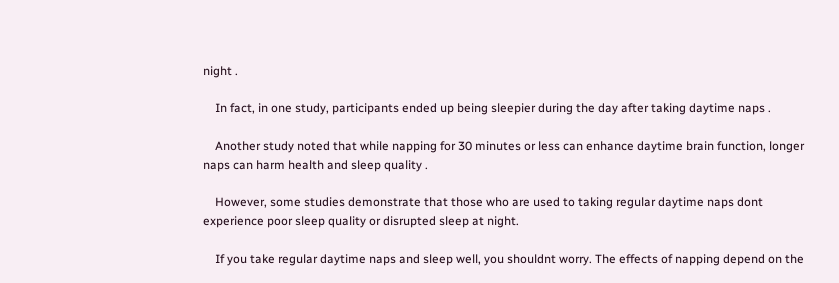night .

    In fact, in one study, participants ended up being sleepier during the day after taking daytime naps .

    Another study noted that while napping for 30 minutes or less can enhance daytime brain function, longer naps can harm health and sleep quality .

    However, some studies demonstrate that those who are used to taking regular daytime naps dont experience poor sleep quality or disrupted sleep at night.

    If you take regular daytime naps and sleep well, you shouldnt worry. The effects of napping depend on the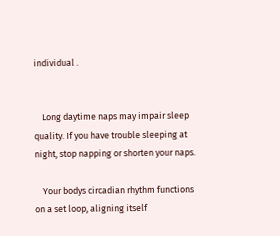individual .


    Long daytime naps may impair sleep quality. If you have trouble sleeping at night, stop napping or shorten your naps.

    Your bodys circadian rhythm functions on a set loop, aligning itself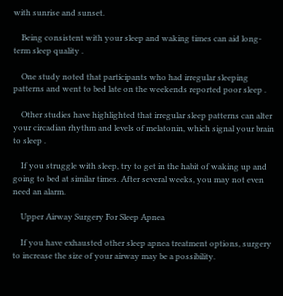with sunrise and sunset.

    Being consistent with your sleep and waking times can aid long-term sleep quality .

    One study noted that participants who had irregular sleeping patterns and went to bed late on the weekends reported poor sleep .

    Other studies have highlighted that irregular sleep patterns can alter your circadian rhythm and levels of melatonin, which signal your brain to sleep .

    If you struggle with sleep, try to get in the habit of waking up and going to bed at similar times. After several weeks, you may not even need an alarm.

    Upper Airway Surgery For Sleep Apnea

    If you have exhausted other sleep apnea treatment options, surgery to increase the size of your airway may be a possibility.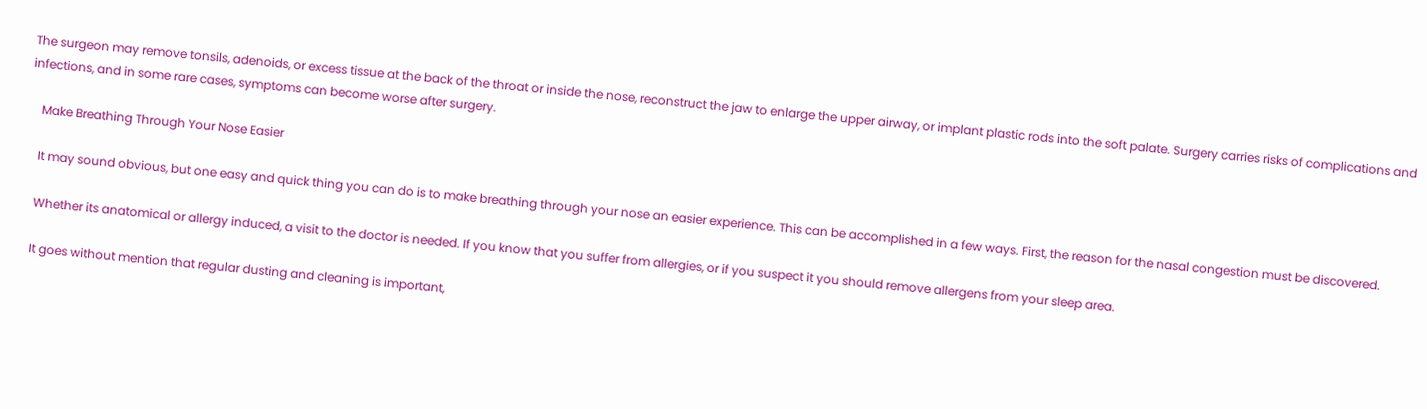The surgeon may remove tonsils, adenoids, or excess tissue at the back of the throat or inside the nose, reconstruct the jaw to enlarge the upper airway, or implant plastic rods into the soft palate. Surgery carries risks of complications and infections, and in some rare cases, symptoms can become worse after surgery.

    Make Breathing Through Your Nose Easier

    It may sound obvious, but one easy and quick thing you can do is to make breathing through your nose an easier experience. This can be accomplished in a few ways. First, the reason for the nasal congestion must be discovered.

    Whether its anatomical or allergy induced, a visit to the doctor is needed. If you know that you suffer from allergies, or if you suspect it you should remove allergens from your sleep area.

    It goes without mention that regular dusting and cleaning is important,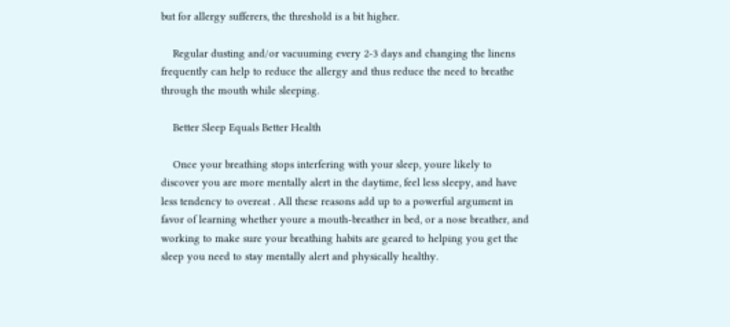but for allergy sufferers, the threshold is a bit higher.

    Regular dusting and/or vacuuming every 2-3 days and changing the linens frequently can help to reduce the allergy and thus reduce the need to breathe through the mouth while sleeping.

    Better Sleep Equals Better Health

    Once your breathing stops interfering with your sleep, youre likely to discover you are more mentally alert in the daytime, feel less sleepy, and have less tendency to overeat . All these reasons add up to a powerful argument in favor of learning whether youre a mouth-breather in bed, or a nose breather, and working to make sure your breathing habits are geared to helping you get the sleep you need to stay mentally alert and physically healthy.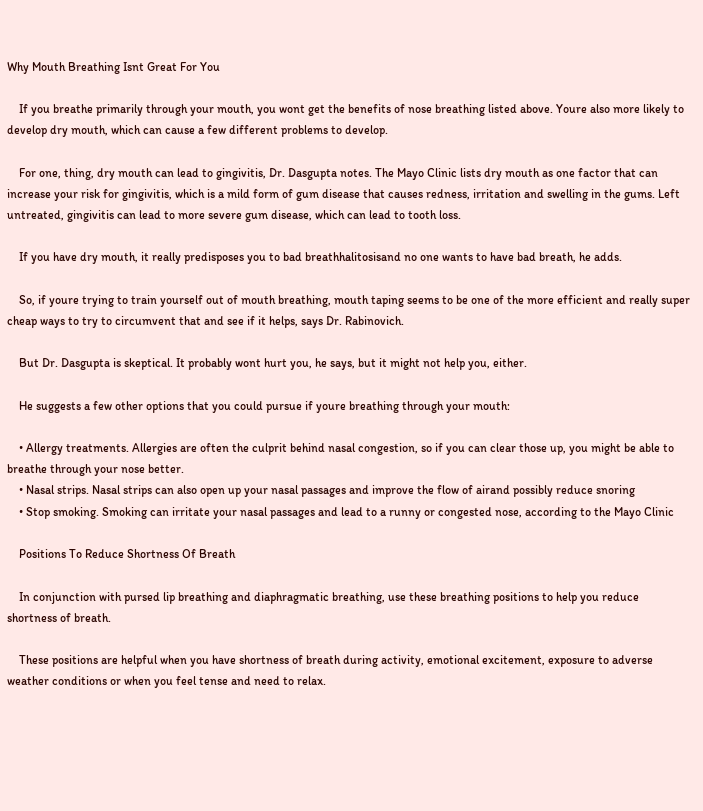Why Mouth Breathing Isnt Great For You

    If you breathe primarily through your mouth, you wont get the benefits of nose breathing listed above. Youre also more likely to develop dry mouth, which can cause a few different problems to develop.

    For one, thing, dry mouth can lead to gingivitis, Dr. Dasgupta notes. The Mayo Clinic lists dry mouth as one factor that can increase your risk for gingivitis, which is a mild form of gum disease that causes redness, irritation and swelling in the gums. Left untreated, gingivitis can lead to more severe gum disease, which can lead to tooth loss.

    If you have dry mouth, it really predisposes you to bad breathhalitosisand no one wants to have bad breath, he adds.

    So, if youre trying to train yourself out of mouth breathing, mouth taping seems to be one of the more efficient and really super cheap ways to try to circumvent that and see if it helps, says Dr. Rabinovich.

    But Dr. Dasgupta is skeptical. It probably wont hurt you, he says, but it might not help you, either.

    He suggests a few other options that you could pursue if youre breathing through your mouth:

    • Allergy treatments. Allergies are often the culprit behind nasal congestion, so if you can clear those up, you might be able to breathe through your nose better.
    • Nasal strips. Nasal strips can also open up your nasal passages and improve the flow of airand possibly reduce snoring
    • Stop smoking. Smoking can irritate your nasal passages and lead to a runny or congested nose, according to the Mayo Clinic

    Positions To Reduce Shortness Of Breath

    In conjunction with pursed lip breathing and diaphragmatic breathing, use these breathing positions to help you reduce shortness of breath.

    These positions are helpful when you have shortness of breath during activity, emotional excitement, exposure to adverse weather conditions or when you feel tense and need to relax.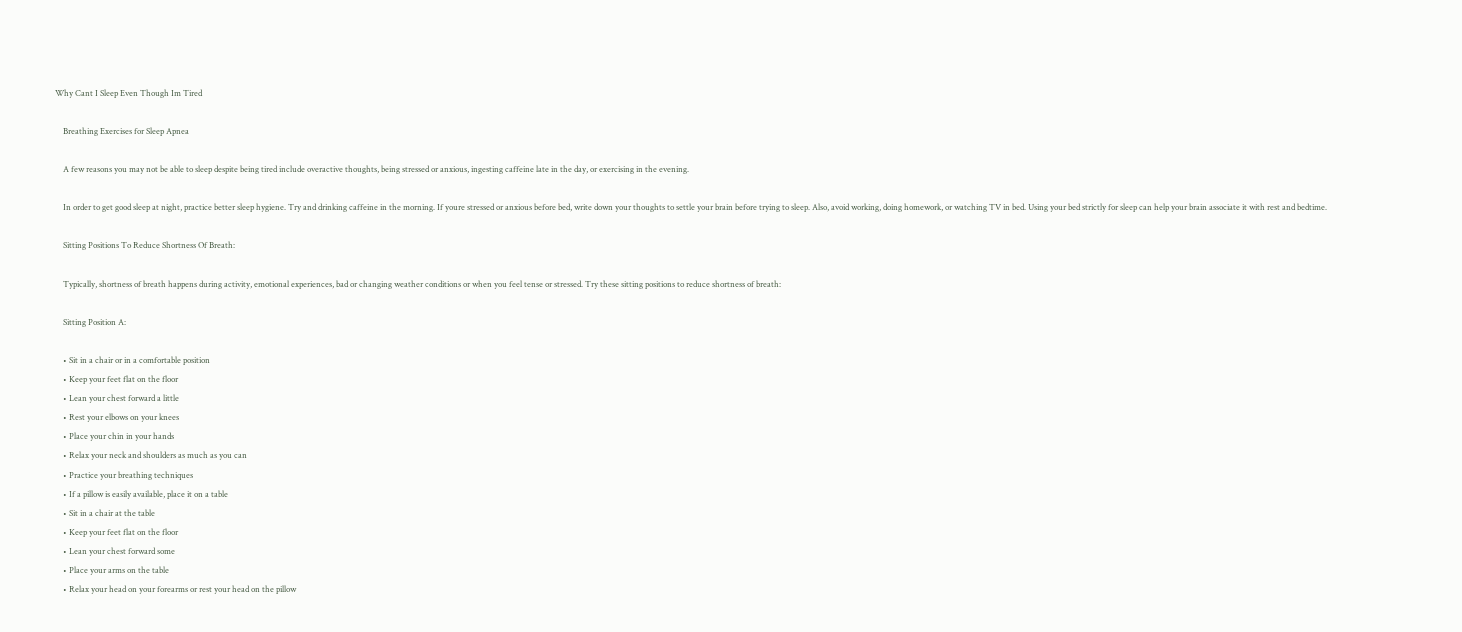Why Cant I Sleep Even Though Im Tired

    Breathing Exercises for Sleep Apnea

    A few reasons you may not be able to sleep despite being tired include overactive thoughts, being stressed or anxious, ingesting caffeine late in the day, or exercising in the evening.

    In order to get good sleep at night, practice better sleep hygiene. Try and drinking caffeine in the morning. If youre stressed or anxious before bed, write down your thoughts to settle your brain before trying to sleep. Also, avoid working, doing homework, or watching TV in bed. Using your bed strictly for sleep can help your brain associate it with rest and bedtime.

    Sitting Positions To Reduce Shortness Of Breath:

    Typically, shortness of breath happens during activity, emotional experiences, bad or changing weather conditions or when you feel tense or stressed. Try these sitting positions to reduce shortness of breath:

    Sitting Position A:

    • Sit in a chair or in a comfortable position
    • Keep your feet flat on the floor
    • Lean your chest forward a little
    • Rest your elbows on your knees
    • Place your chin in your hands
    • Relax your neck and shoulders as much as you can
    • Practice your breathing techniques
    • If a pillow is easily available, place it on a table
    • Sit in a chair at the table
    • Keep your feet flat on the floor
    • Lean your chest forward some
    • Place your arms on the table
    • Relax your head on your forearms or rest your head on the pillow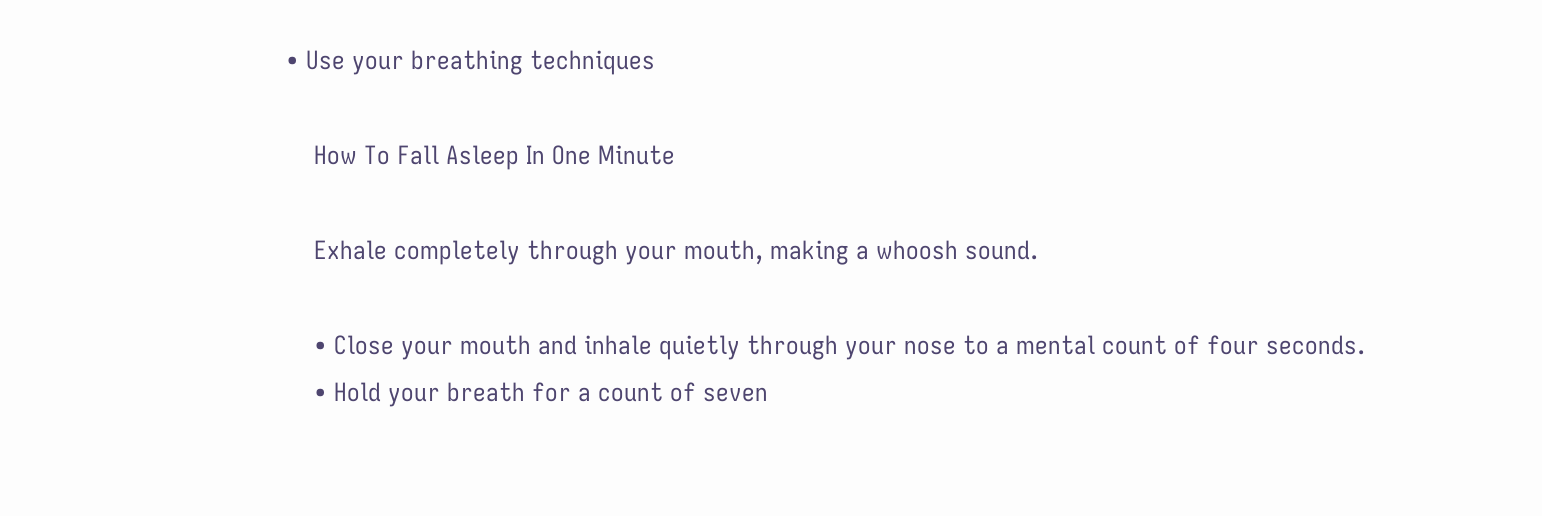• Use your breathing techniques

    How To Fall Asleep In One Minute

    Exhale completely through your mouth, making a whoosh sound.

    • Close your mouth and inhale quietly through your nose to a mental count of four seconds.
    • Hold your breath for a count of seven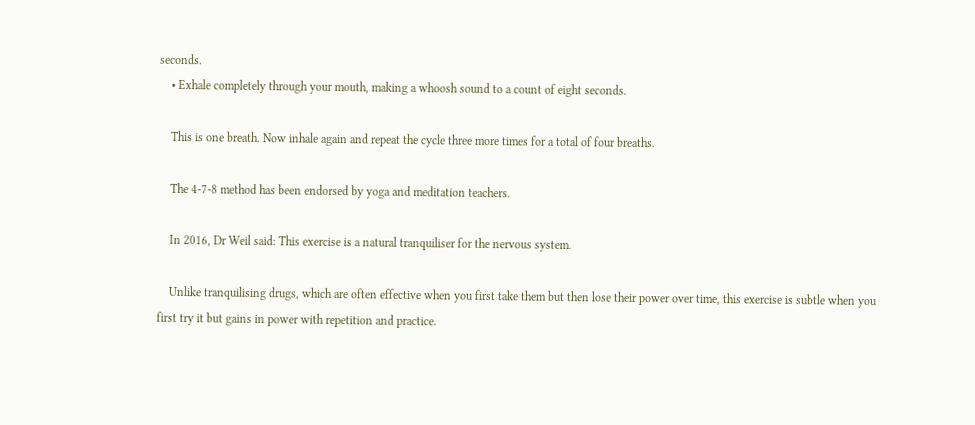seconds.
    • Exhale completely through your mouth, making a whoosh sound to a count of eight seconds.

    This is one breath. Now inhale again and repeat the cycle three more times for a total of four breaths.

    The 4-7-8 method has been endorsed by yoga and meditation teachers.

    In 2016, Dr Weil said: This exercise is a natural tranquiliser for the nervous system.

    Unlike tranquilising drugs, which are often effective when you first take them but then lose their power over time, this exercise is subtle when you first try it but gains in power with repetition and practice.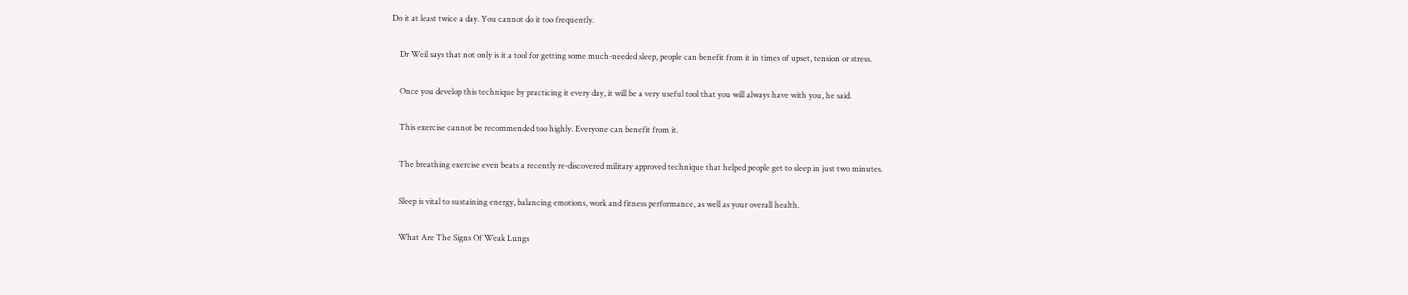Do it at least twice a day. You cannot do it too frequently.

    Dr Weil says that not only is it a tool for getting some much-needed sleep, people can benefit from it in times of upset, tension or stress.

    Once you develop this technique by practicing it every day, it will be a very useful tool that you will always have with you, he said.

    This exercise cannot be recommended too highly. Everyone can benefit from it.

    The breathing exercise even beats a recently re-discovered military approved technique that helped people get to sleep in just two minutes.

    Sleep is vital to sustaining energy, balancing emotions, work and fitness performance, as well as your overall health.

    What Are The Signs Of Weak Lungs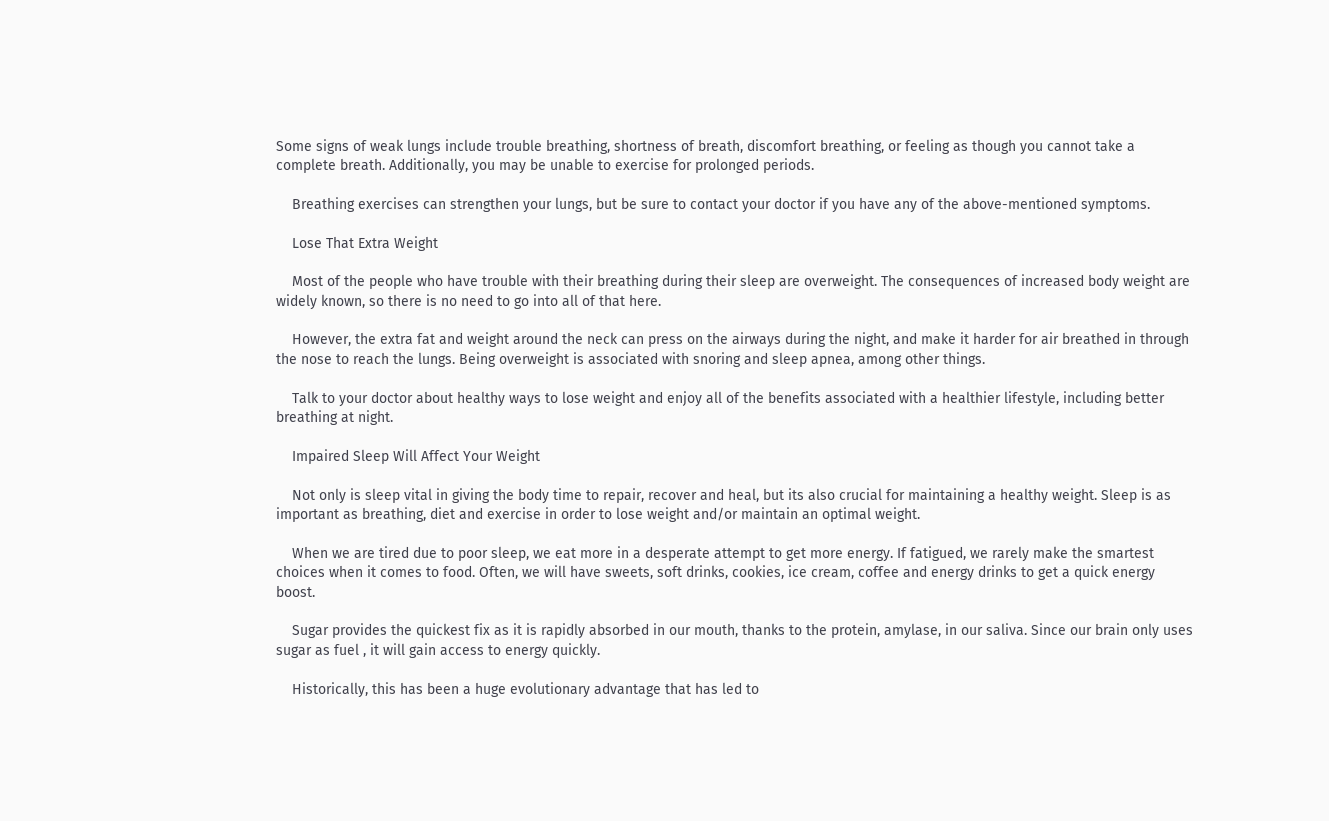Some signs of weak lungs include trouble breathing, shortness of breath, discomfort breathing, or feeling as though you cannot take a complete breath. Additionally, you may be unable to exercise for prolonged periods.

    Breathing exercises can strengthen your lungs, but be sure to contact your doctor if you have any of the above-mentioned symptoms.

    Lose That Extra Weight

    Most of the people who have trouble with their breathing during their sleep are overweight. The consequences of increased body weight are widely known, so there is no need to go into all of that here.

    However, the extra fat and weight around the neck can press on the airways during the night, and make it harder for air breathed in through the nose to reach the lungs. Being overweight is associated with snoring and sleep apnea, among other things.

    Talk to your doctor about healthy ways to lose weight and enjoy all of the benefits associated with a healthier lifestyle, including better breathing at night.

    Impaired Sleep Will Affect Your Weight

    Not only is sleep vital in giving the body time to repair, recover and heal, but its also crucial for maintaining a healthy weight. Sleep is as important as breathing, diet and exercise in order to lose weight and/or maintain an optimal weight.

    When we are tired due to poor sleep, we eat more in a desperate attempt to get more energy. If fatigued, we rarely make the smartest choices when it comes to food. Often, we will have sweets, soft drinks, cookies, ice cream, coffee and energy drinks to get a quick energy boost.

    Sugar provides the quickest fix as it is rapidly absorbed in our mouth, thanks to the protein, amylase, in our saliva. Since our brain only uses sugar as fuel , it will gain access to energy quickly.

    Historically, this has been a huge evolutionary advantage that has led to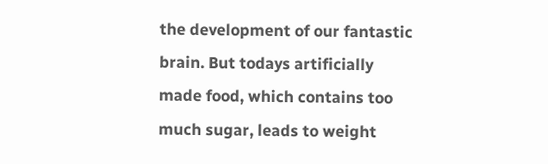the development of our fantastic brain. But todays artificially made food, which contains too much sugar, leads to weight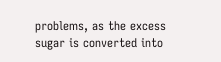problems, as the excess sugar is converted into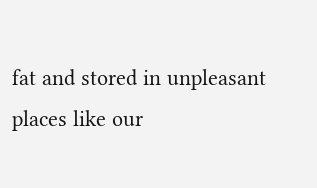fat and stored in unpleasant places like our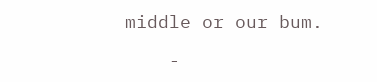middle or our bum.

    -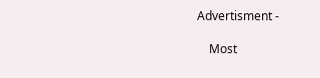Advertisment -

    Most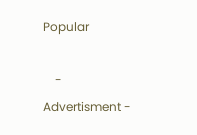Popular

    - Advertisment -